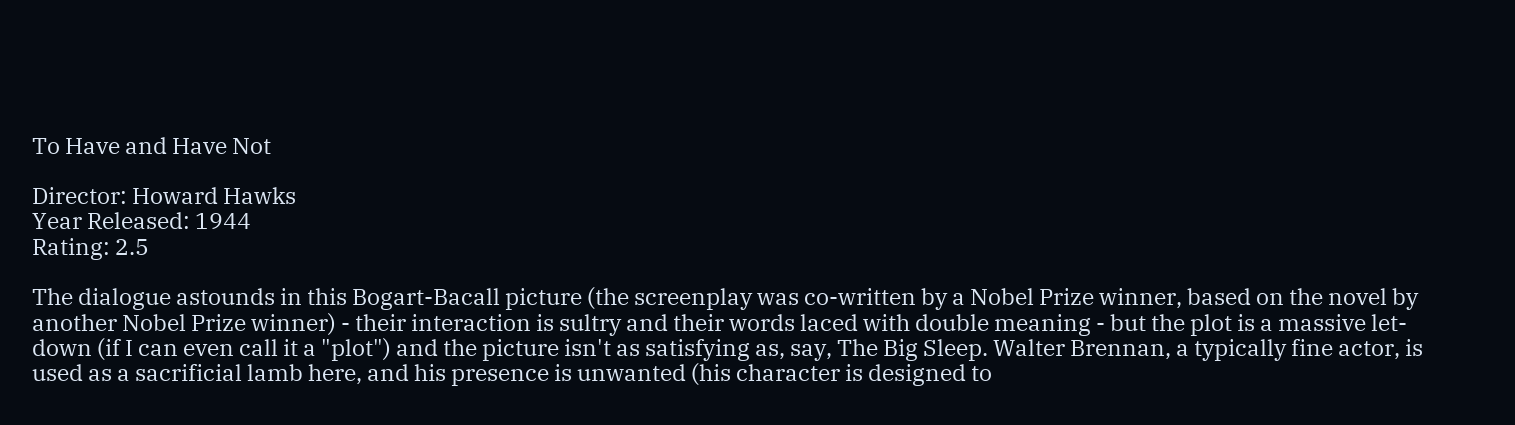To Have and Have Not

Director: Howard Hawks
Year Released: 1944
Rating: 2.5

The dialogue astounds in this Bogart-Bacall picture (the screenplay was co-written by a Nobel Prize winner, based on the novel by another Nobel Prize winner) - their interaction is sultry and their words laced with double meaning - but the plot is a massive let-down (if I can even call it a "plot") and the picture isn't as satisfying as, say, The Big Sleep. Walter Brennan, a typically fine actor, is used as a sacrificial lamb here, and his presence is unwanted (his character is designed to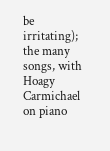be irritating); the many songs, with Hoagy Carmichael on piano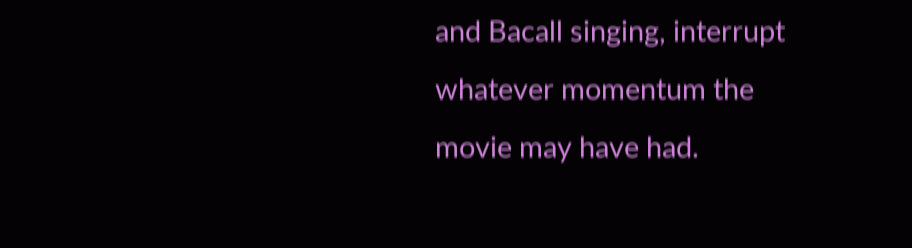and Bacall singing, interrupt whatever momentum the movie may have had.